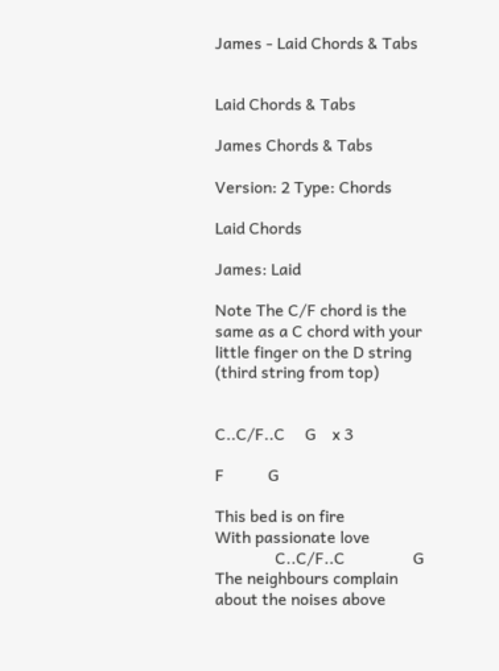James - Laid Chords & Tabs


Laid Chords & Tabs

James Chords & Tabs

Version: 2 Type: Chords

Laid Chords

James: Laid

Note The C/F chord is the same as a C chord with your little finger on the D string
(third string from top)


C..C/F..C     G    x 3

F           G

This bed is on fire
With passionate love
               C..C/F..C                 G
The neighbours complain about the noises above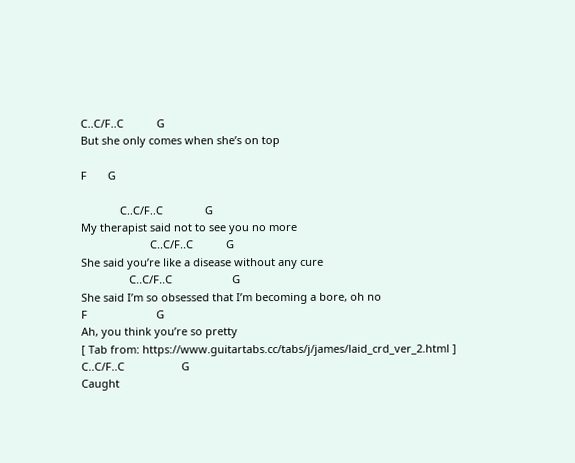C..C/F..C           G
But she only comes when she’s on top

F       G

             C..C/F..C              G
My therapist said not to see you no more
                       C..C/F..C           G
She said you’re like a disease without any cure
                C..C/F..C                    G
She said I’m so obsessed that I’m becoming a bore, oh no
F                       G
Ah, you think you’re so pretty
[ Tab from: https://www.guitartabs.cc/tabs/j/james/laid_crd_ver_2.html ]
C..C/F..C                   G
Caught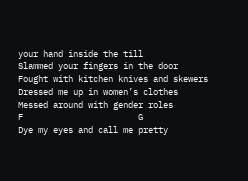your hand inside the till
Slammed your fingers in the door
Fought with kitchen knives and skewers
Dressed me up in women’s clothes
Messed around with gender roles
F                       G
Dye my eyes and call me pretty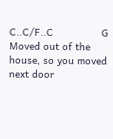C..C/F..C                G
Moved out of the house, so you moved next door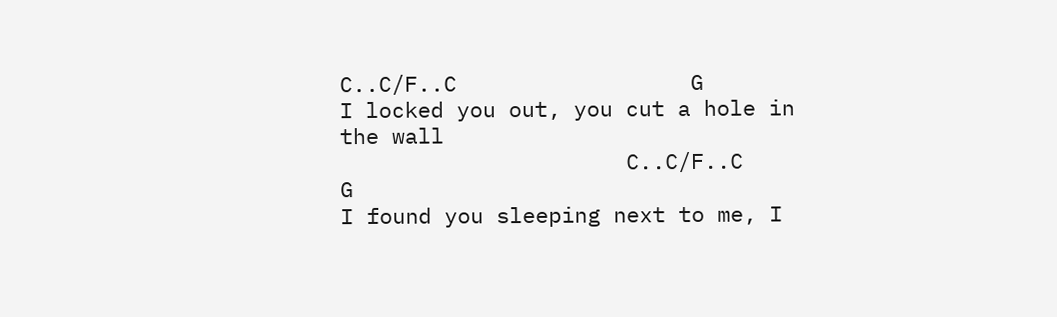C..C/F..C                  G
I locked you out, you cut a hole in the wall
                      C..C/F..C                  G
I found you sleeping next to me, I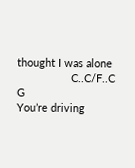thought I was alone
                  C..C/F..C                   G
You’re driving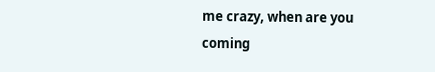me crazy, when are you coming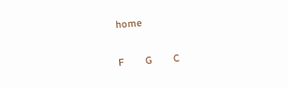home

F       G       C